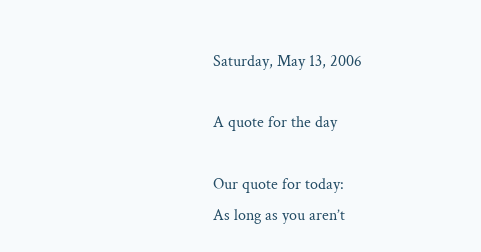Saturday, May 13, 2006

A quote for the day

Our quote for today:
As long as you aren’t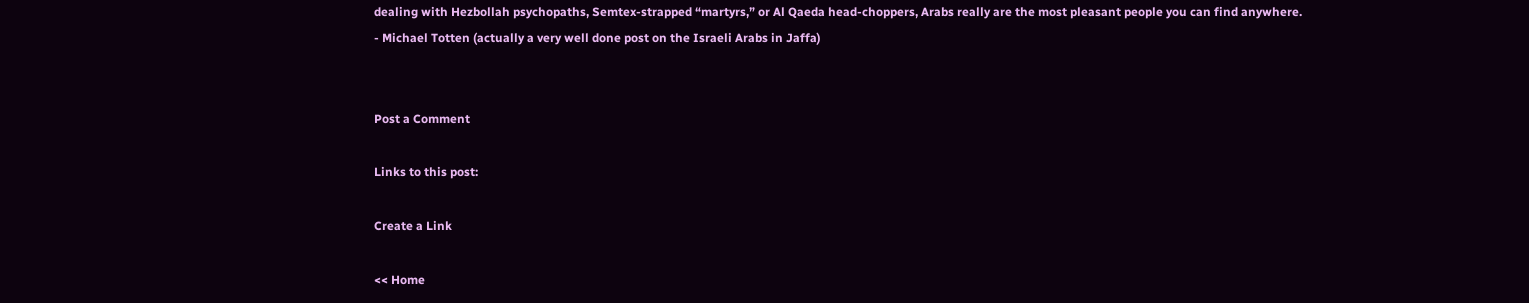dealing with Hezbollah psychopaths, Semtex-strapped “martyrs,” or Al Qaeda head-choppers, Arabs really are the most pleasant people you can find anywhere.
- Michael Totten (actually a very well done post on the Israeli Arabs in Jaffa)


Post a Comment

Links to this post:

Create a Link

<< Home